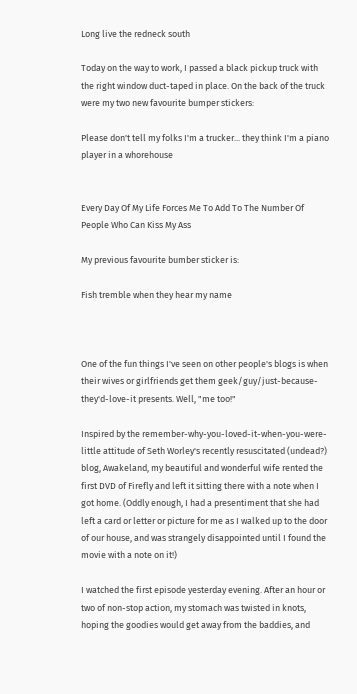Long live the redneck south

Today on the way to work, I passed a black pickup truck with the right window duct-taped in place. On the back of the truck were my two new favourite bumper stickers:

Please don't tell my folks I'm a trucker... they think I'm a piano player in a whorehouse


Every Day Of My Life Forces Me To Add To The Number Of People Who Can Kiss My Ass

My previous favourite bumber sticker is:

Fish tremble when they hear my name



One of the fun things I've seen on other people's blogs is when their wives or girlfriends get them geek/guy/just-because-they'd-love-it presents. Well, "me too!"

Inspired by the remember-why-you-loved-it-when-you-were-little attitude of Seth Worley's recently resuscitated (undead?) blog, Awakeland, my beautiful and wonderful wife rented the first DVD of Firefly and left it sitting there with a note when I got home. (Oddly enough, I had a presentiment that she had left a card or letter or picture for me as I walked up to the door of our house, and was strangely disappointed until I found the movie with a note on it!)

I watched the first episode yesterday evening. After an hour or two of non-stop action, my stomach was twisted in knots, hoping the goodies would get away from the baddies, and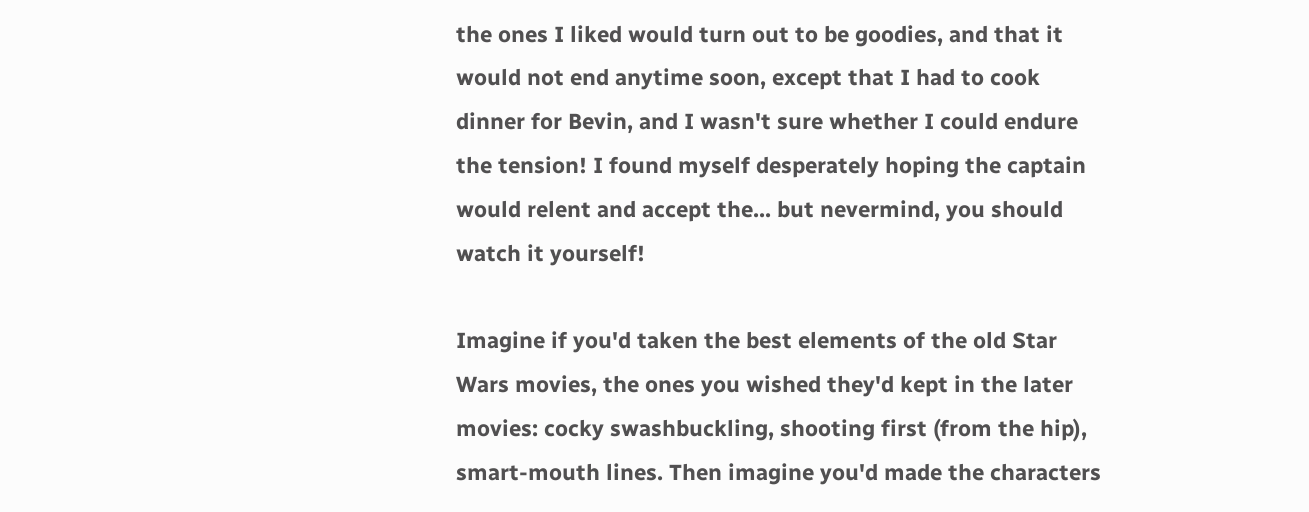the ones I liked would turn out to be goodies, and that it would not end anytime soon, except that I had to cook dinner for Bevin, and I wasn't sure whether I could endure the tension! I found myself desperately hoping the captain would relent and accept the... but nevermind, you should watch it yourself!

Imagine if you'd taken the best elements of the old Star Wars movies, the ones you wished they'd kept in the later movies: cocky swashbuckling, shooting first (from the hip), smart-mouth lines. Then imagine you'd made the characters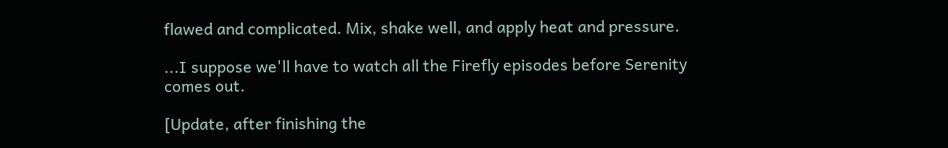flawed and complicated. Mix, shake well, and apply heat and pressure.

...I suppose we'll have to watch all the Firefly episodes before Serenity comes out.

[Update, after finishing the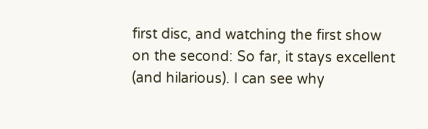first disc, and watching the first show on the second: So far, it stays excellent (and hilarious). I can see why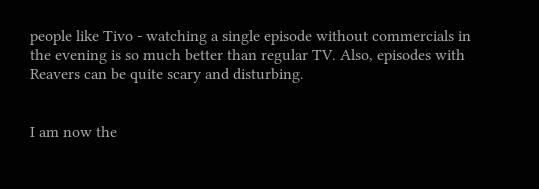people like Tivo - watching a single episode without commercials in the evening is so much better than regular TV. Also, episodes with Reavers can be quite scary and disturbing.


I am now the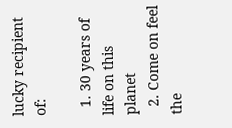lucky recipient of:

  1. 30 years of life on this planet
  2. Come on feel the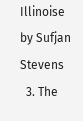Illinoise by Sufjan Stevens
  3. The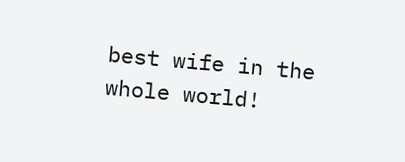best wife in the whole world!